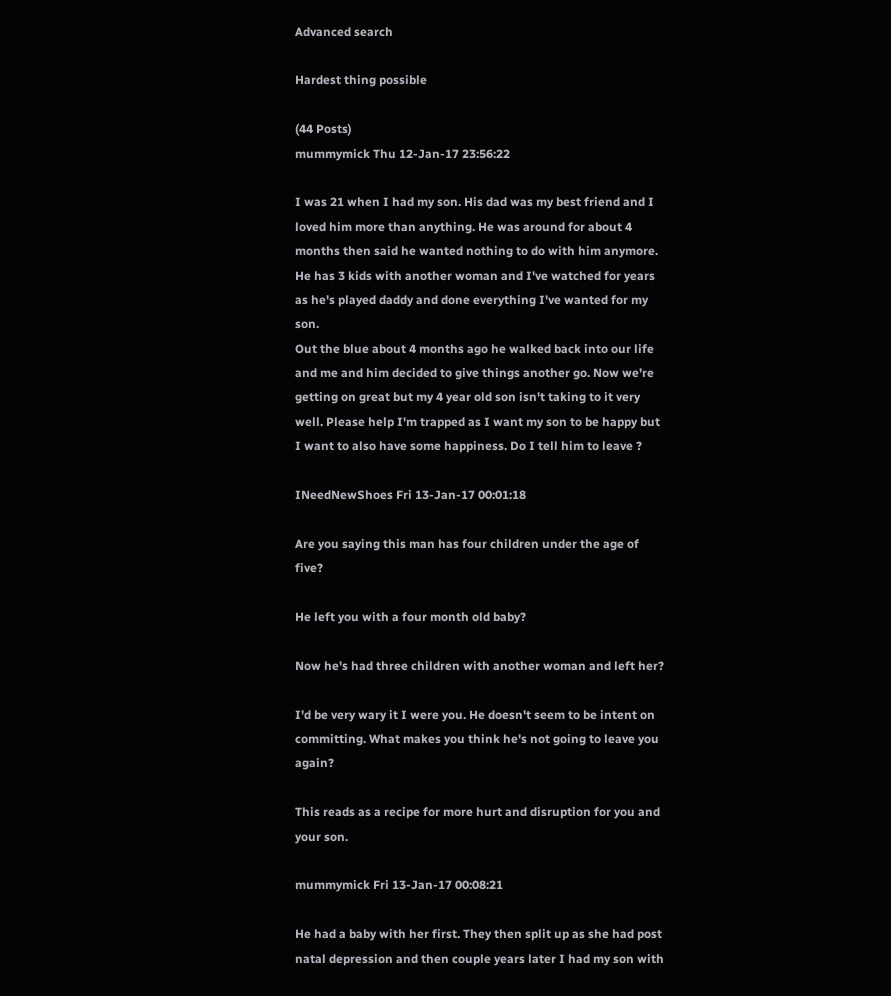Advanced search

Hardest thing possible

(44 Posts)
mummymick Thu 12-Jan-17 23:56:22

I was 21 when I had my son. His dad was my best friend and I loved him more than anything. He was around for about 4 months then said he wanted nothing to do with him anymore.
He has 3 kids with another woman and I've watched for years as he's played daddy and done everything I've wanted for my son.
Out the blue about 4 months ago he walked back into our life and me and him decided to give things another go. Now we're getting on great but my 4 year old son isn't taking to it very well. Please help I'm trapped as I want my son to be happy but I want to also have some happiness. Do I tell him to leave ?

INeedNewShoes Fri 13-Jan-17 00:01:18

Are you saying this man has four children under the age of five?

He left you with a four month old baby?

Now he's had three children with another woman and left her?

I'd be very wary it I were you. He doesn't seem to be intent on committing. What makes you think he's not going to leave you again?

This reads as a recipe for more hurt and disruption for you and your son.

mummymick Fri 13-Jan-17 00:08:21

He had a baby with her first. They then split up as she had post natal depression and then couple years later I had my son with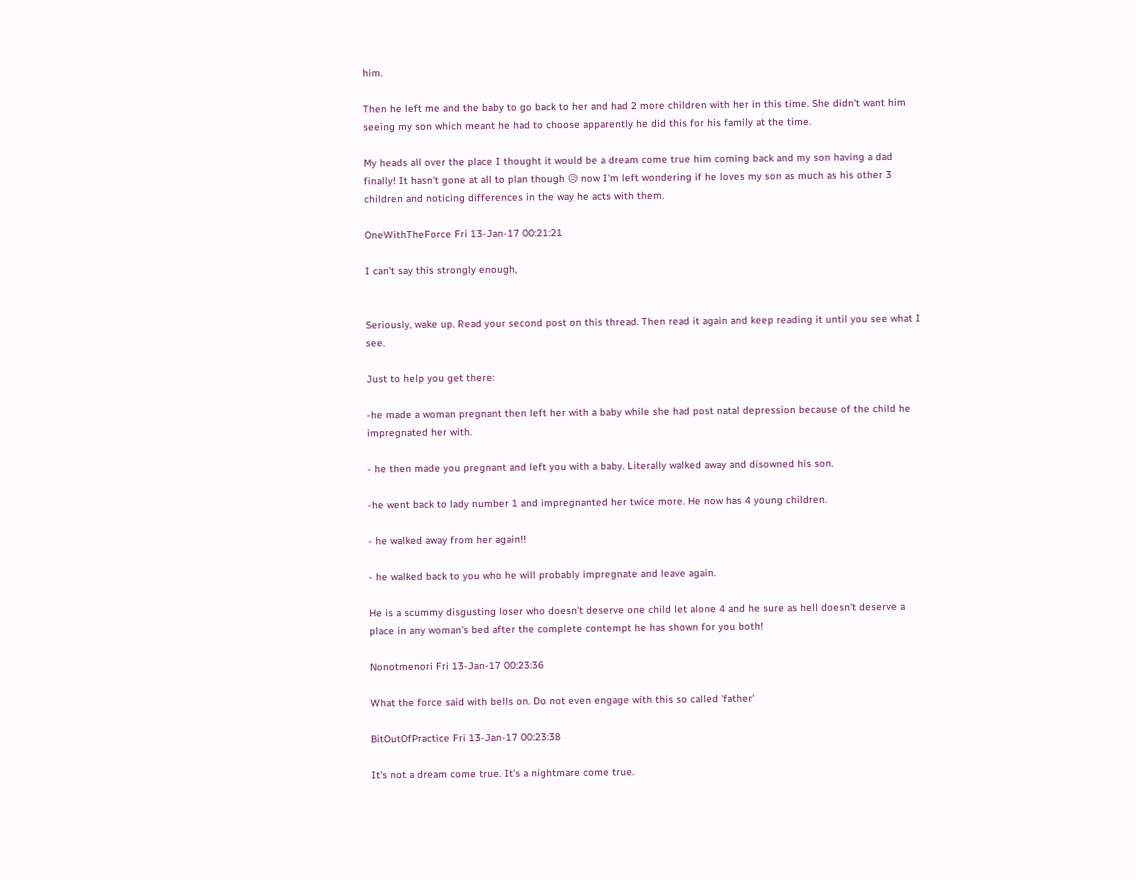him.

Then he left me and the baby to go back to her and had 2 more children with her in this time. She didn't want him seeing my son which meant he had to choose apparently he did this for his family at the time.

My heads all over the place I thought it would be a dream come true him coming back and my son having a dad finally! It hasn't gone at all to plan though 😥 now I'm left wondering if he loves my son as much as his other 3 children and noticing differences in the way he acts with them.

OneWithTheForce Fri 13-Jan-17 00:21:21

I can't say this strongly enough,


Seriously, wake up. Read your second post on this thread. Then read it again and keep reading it until you see what I see.

Just to help you get there:

-he made a woman pregnant then left her with a baby while she had post natal depression because of the child he impregnated her with.

- he then made you pregnant and left you with a baby. Literally walked away and disowned his son.

-he went back to lady number 1 and impregnanted her twice more. He now has 4 young children.

- he walked away from her again!!

- he walked back to you who he will probably impregnate and leave again.

He is a scummy disgusting loser who doesn't deserve one child let alone 4 and he sure as hell doesn't deserve a place in any woman's bed after the complete contempt he has shown for you both!

Nonotmenori Fri 13-Jan-17 00:23:36

What the force said with bells on. Do not even engage with this so called 'father'

BitOutOfPractice Fri 13-Jan-17 00:23:38

It's not a dream come true. It's a nightmare come true.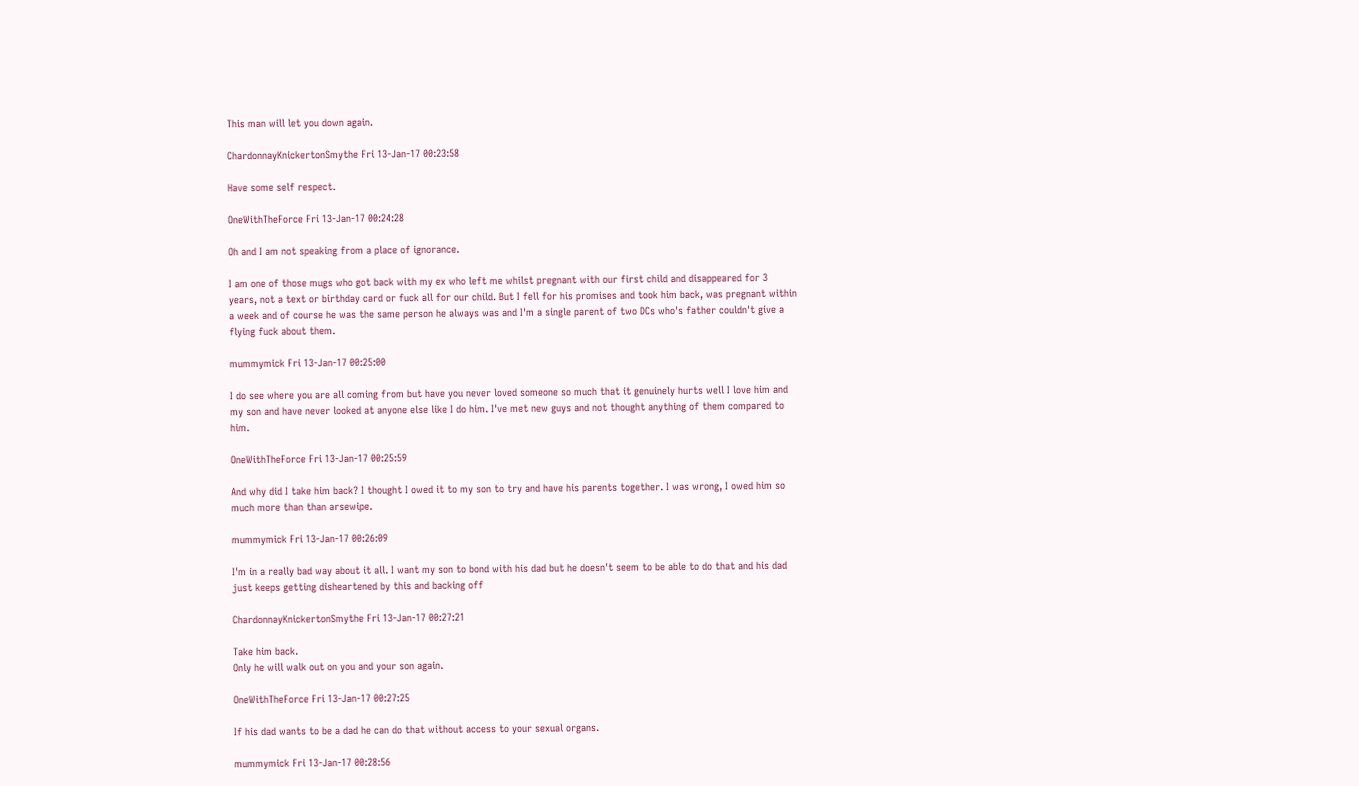This man will let you down again.

ChardonnayKnickertonSmythe Fri 13-Jan-17 00:23:58

Have some self respect.

OneWithTheForce Fri 13-Jan-17 00:24:28

Oh and I am not speaking from a place of ignorance.

I am one of those mugs who got back with my ex who left me whilst pregnant with our first child and disappeared for 3 years, not a text or birthday card or fuck all for our child. But I fell for his promises and took him back, was pregnant within a week and of course he was the same person he always was and I'm a single parent of two DCs who's father couldn't give a flying fuck about them.

mummymick Fri 13-Jan-17 00:25:00

I do see where you are all coming from but have you never loved someone so much that it genuinely hurts well I love him and my son and have never looked at anyone else like I do him. I've met new guys and not thought anything of them compared to him.

OneWithTheForce Fri 13-Jan-17 00:25:59

And why did I take him back? I thought I owed it to my son to try and have his parents together. I was wrong, I owed him so much more than than arsewipe.

mummymick Fri 13-Jan-17 00:26:09

I'm in a really bad way about it all. I want my son to bond with his dad but he doesn't seem to be able to do that and his dad just keeps getting disheartened by this and backing off

ChardonnayKnickertonSmythe Fri 13-Jan-17 00:27:21

Take him back.
Only he will walk out on you and your son again.

OneWithTheForce Fri 13-Jan-17 00:27:25

If his dad wants to be a dad he can do that without access to your sexual organs.

mummymick Fri 13-Jan-17 00:28:56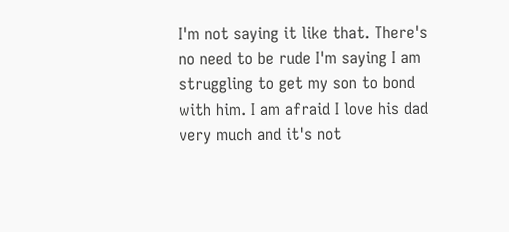I'm not saying it like that. There's no need to be rude I'm saying I am struggling to get my son to bond with him. I am afraid I love his dad very much and it's not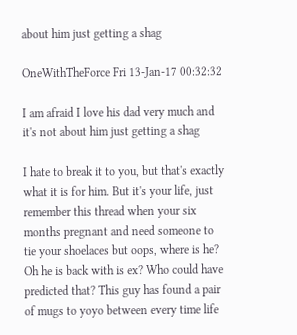about him just getting a shag

OneWithTheForce Fri 13-Jan-17 00:32:32

I am afraid I love his dad very much and it's not about him just getting a shag

I hate to break it to you, but that's exactly what it is for him. But it's your life, just remember this thread when your six months pregnant and need someone to tie your shoelaces but oops, where is he? Oh he is back with is ex? Who could have predicted that? This guy has found a pair of mugs to yoyo between every time life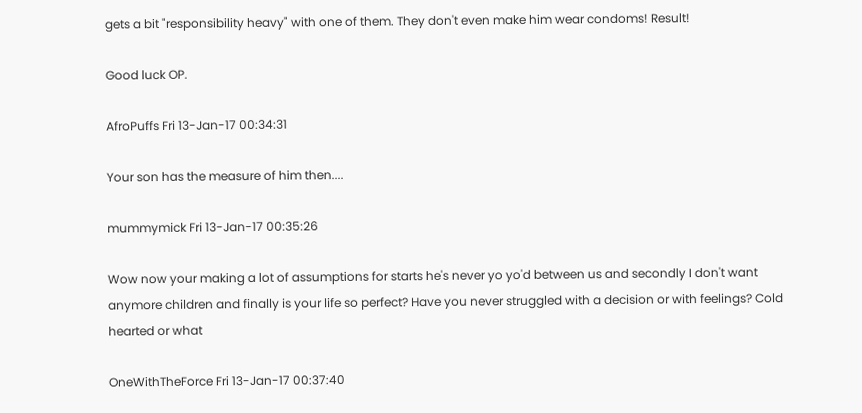gets a bit "responsibility heavy" with one of them. They don't even make him wear condoms! Result!

Good luck OP.

AfroPuffs Fri 13-Jan-17 00:34:31

Your son has the measure of him then....

mummymick Fri 13-Jan-17 00:35:26

Wow now your making a lot of assumptions for starts he's never yo yo'd between us and secondly I don't want anymore children and finally is your life so perfect? Have you never struggled with a decision or with feelings? Cold hearted or what

OneWithTheForce Fri 13-Jan-17 00:37:40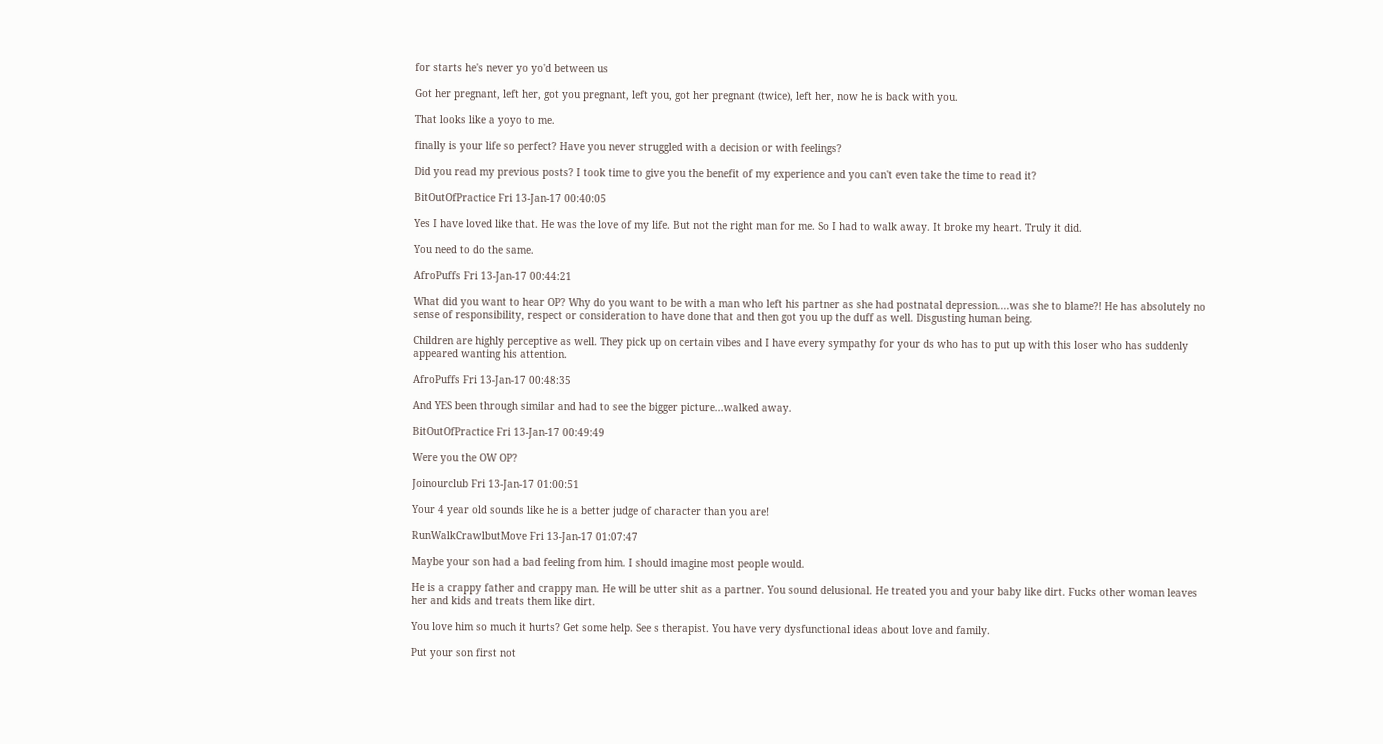for starts he's never yo yo'd between us

Got her pregnant, left her, got you pregnant, left you, got her pregnant (twice), left her, now he is back with you.

That looks like a yoyo to me.

finally is your life so perfect? Have you never struggled with a decision or with feelings?

Did you read my previous posts? I took time to give you the benefit of my experience and you can't even take the time to read it?

BitOutOfPractice Fri 13-Jan-17 00:40:05

Yes I have loved like that. He was the love of my life. But not the right man for me. So I had to walk away. It broke my heart. Truly it did.

You need to do the same.

AfroPuffs Fri 13-Jan-17 00:44:21

What did you want to hear OP? Why do you want to be with a man who left his partner as she had postnatal depression....was she to blame?! He has absolutely no sense of responsibility, respect or consideration to have done that and then got you up the duff as well. Disgusting human being.

Children are highly perceptive as well. They pick up on certain vibes and I have every sympathy for your ds who has to put up with this loser who has suddenly appeared wanting his attention.

AfroPuffs Fri 13-Jan-17 00:48:35

And YES been through similar and had to see the bigger picture...walked away.

BitOutOfPractice Fri 13-Jan-17 00:49:49

Were you the OW OP?

Joinourclub Fri 13-Jan-17 01:00:51

Your 4 year old sounds like he is a better judge of character than you are!

RunWalkCrawlbutMove Fri 13-Jan-17 01:07:47

Maybe your son had a bad feeling from him. I should imagine most people would.

He is a crappy father and crappy man. He will be utter shit as a partner. You sound delusional. He treated you and your baby like dirt. Fucks other woman leaves her and kids and treats them like dirt.

You love him so much it hurts? Get some help. See s therapist. You have very dysfunctional ideas about love and family.

Put your son first not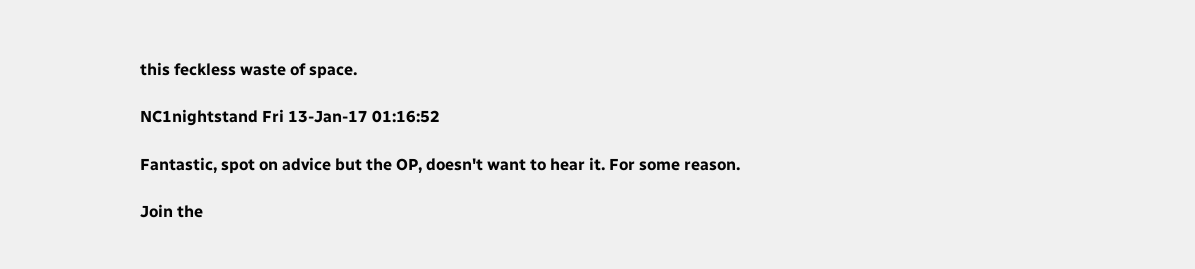this feckless waste of space.

NC1nightstand Fri 13-Jan-17 01:16:52

Fantastic, spot on advice but the OP, doesn't want to hear it. For some reason.

Join the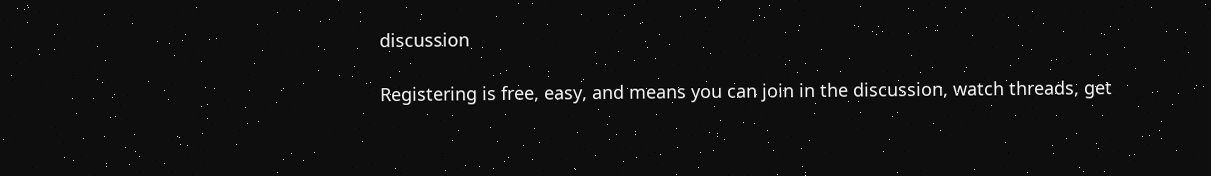discussion

Registering is free, easy, and means you can join in the discussion, watch threads, get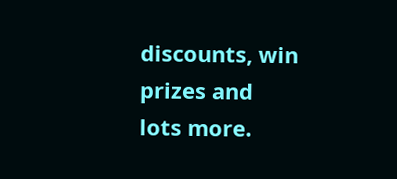discounts, win prizes and lots more.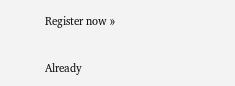Register now »

Already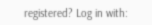registered? Log in with: